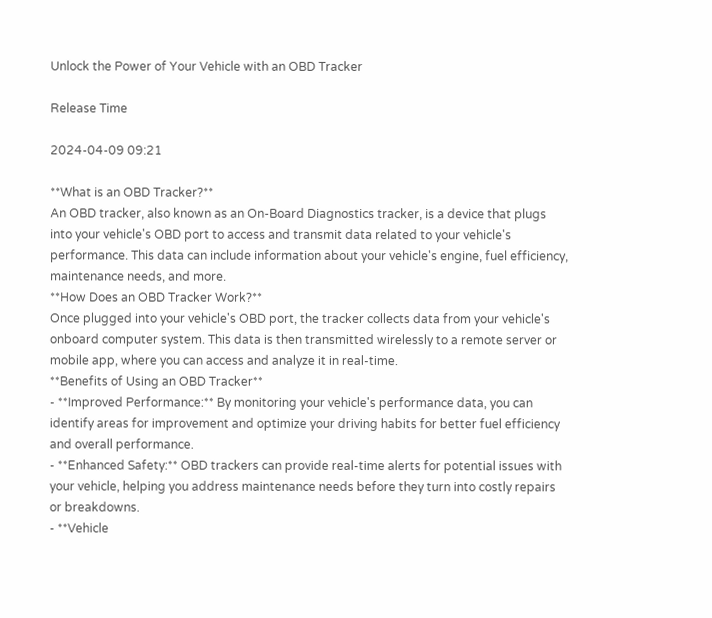Unlock the Power of Your Vehicle with an OBD Tracker

Release Time

2024-04-09 09:21

**What is an OBD Tracker?**
An OBD tracker, also known as an On-Board Diagnostics tracker, is a device that plugs into your vehicle's OBD port to access and transmit data related to your vehicle's performance. This data can include information about your vehicle's engine, fuel efficiency, maintenance needs, and more.
**How Does an OBD Tracker Work?**
Once plugged into your vehicle's OBD port, the tracker collects data from your vehicle's onboard computer system. This data is then transmitted wirelessly to a remote server or mobile app, where you can access and analyze it in real-time.
**Benefits of Using an OBD Tracker**
- **Improved Performance:** By monitoring your vehicle's performance data, you can identify areas for improvement and optimize your driving habits for better fuel efficiency and overall performance.
- **Enhanced Safety:** OBD trackers can provide real-time alerts for potential issues with your vehicle, helping you address maintenance needs before they turn into costly repairs or breakdowns.
- **Vehicle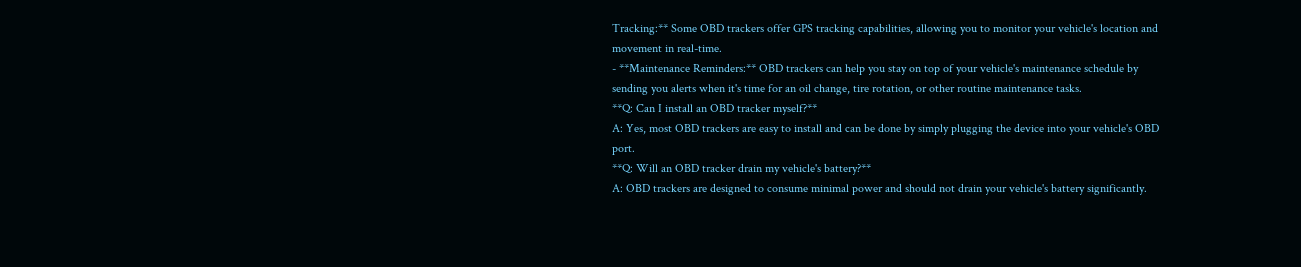Tracking:** Some OBD trackers offer GPS tracking capabilities, allowing you to monitor your vehicle's location and movement in real-time.
- **Maintenance Reminders:** OBD trackers can help you stay on top of your vehicle's maintenance schedule by sending you alerts when it's time for an oil change, tire rotation, or other routine maintenance tasks.
**Q: Can I install an OBD tracker myself?**
A: Yes, most OBD trackers are easy to install and can be done by simply plugging the device into your vehicle's OBD port.
**Q: Will an OBD tracker drain my vehicle's battery?**
A: OBD trackers are designed to consume minimal power and should not drain your vehicle's battery significantly.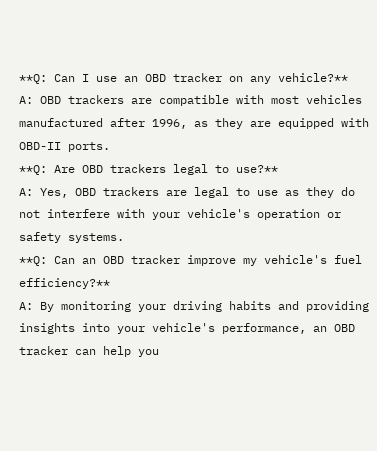**Q: Can I use an OBD tracker on any vehicle?**
A: OBD trackers are compatible with most vehicles manufactured after 1996, as they are equipped with OBD-II ports.
**Q: Are OBD trackers legal to use?**
A: Yes, OBD trackers are legal to use as they do not interfere with your vehicle's operation or safety systems.
**Q: Can an OBD tracker improve my vehicle's fuel efficiency?**
A: By monitoring your driving habits and providing insights into your vehicle's performance, an OBD tracker can help you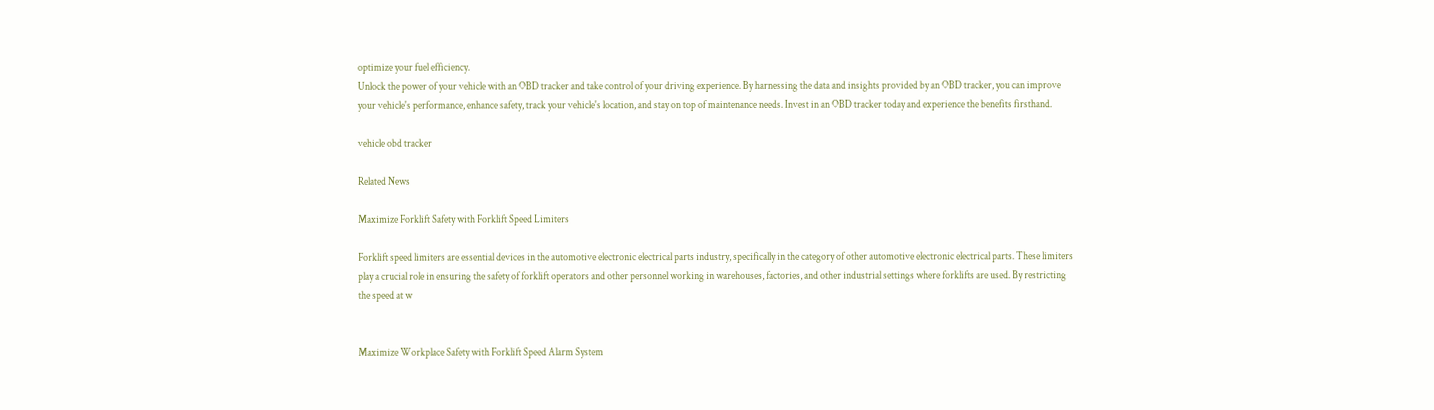optimize your fuel efficiency.
Unlock the power of your vehicle with an OBD tracker and take control of your driving experience. By harnessing the data and insights provided by an OBD tracker, you can improve your vehicle's performance, enhance safety, track your vehicle's location, and stay on top of maintenance needs. Invest in an OBD tracker today and experience the benefits firsthand.

vehicle obd tracker

Related News

Maximize Forklift Safety with Forklift Speed Limiters

Forklift speed limiters are essential devices in the automotive electronic electrical parts industry, specifically in the category of other automotive electronic electrical parts. These limiters play a crucial role in ensuring the safety of forklift operators and other personnel working in warehouses, factories, and other industrial settings where forklifts are used. By restricting the speed at w


Maximize Workplace Safety with Forklift Speed Alarm System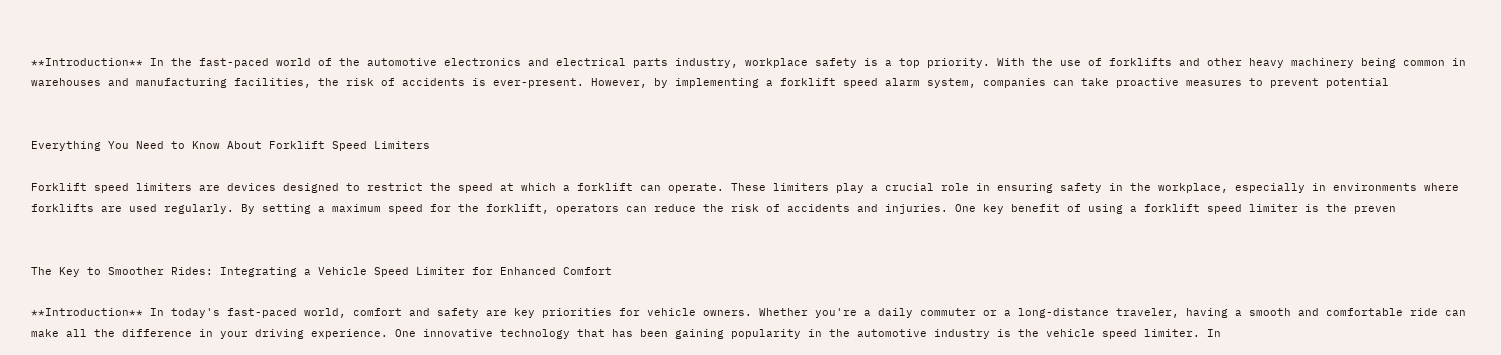**Introduction** In the fast-paced world of the automotive electronics and electrical parts industry, workplace safety is a top priority. With the use of forklifts and other heavy machinery being common in warehouses and manufacturing facilities, the risk of accidents is ever-present. However, by implementing a forklift speed alarm system, companies can take proactive measures to prevent potential


Everything You Need to Know About Forklift Speed Limiters

Forklift speed limiters are devices designed to restrict the speed at which a forklift can operate. These limiters play a crucial role in ensuring safety in the workplace, especially in environments where forklifts are used regularly. By setting a maximum speed for the forklift, operators can reduce the risk of accidents and injuries. One key benefit of using a forklift speed limiter is the preven


The Key to Smoother Rides: Integrating a Vehicle Speed Limiter for Enhanced Comfort

**Introduction** In today's fast-paced world, comfort and safety are key priorities for vehicle owners. Whether you're a daily commuter or a long-distance traveler, having a smooth and comfortable ride can make all the difference in your driving experience. One innovative technology that has been gaining popularity in the automotive industry is the vehicle speed limiter. In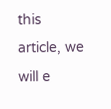this article, we will e